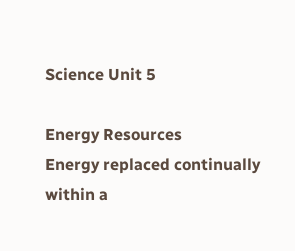Science Unit 5

Energy Resources
Energy replaced continually within a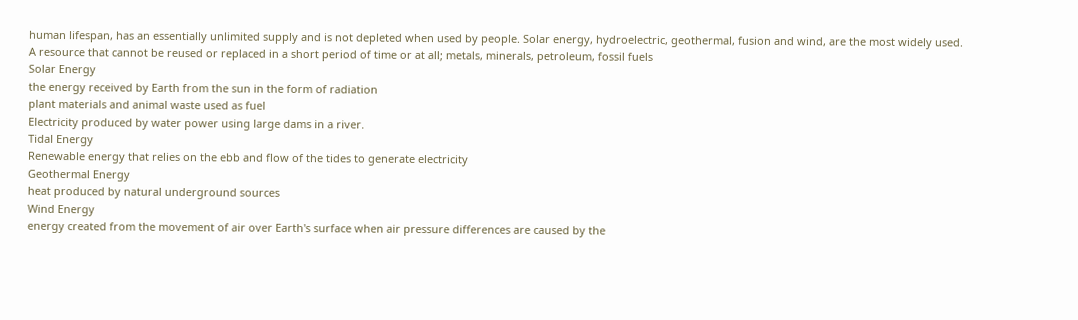human lifespan, has an essentially unlimited supply and is not depleted when used by people. Solar energy, hydroelectric, geothermal, fusion and wind, are the most widely used.
A resource that cannot be reused or replaced in a short period of time or at all; metals, minerals, petroleum, fossil fuels
Solar Energy
the energy received by Earth from the sun in the form of radiation
plant materials and animal waste used as fuel
Electricity produced by water power using large dams in a river.
Tidal Energy
Renewable energy that relies on the ebb and flow of the tides to generate electricity
Geothermal Energy
heat produced by natural underground sources
Wind Energy
energy created from the movement of air over Earth's surface when air pressure differences are caused by the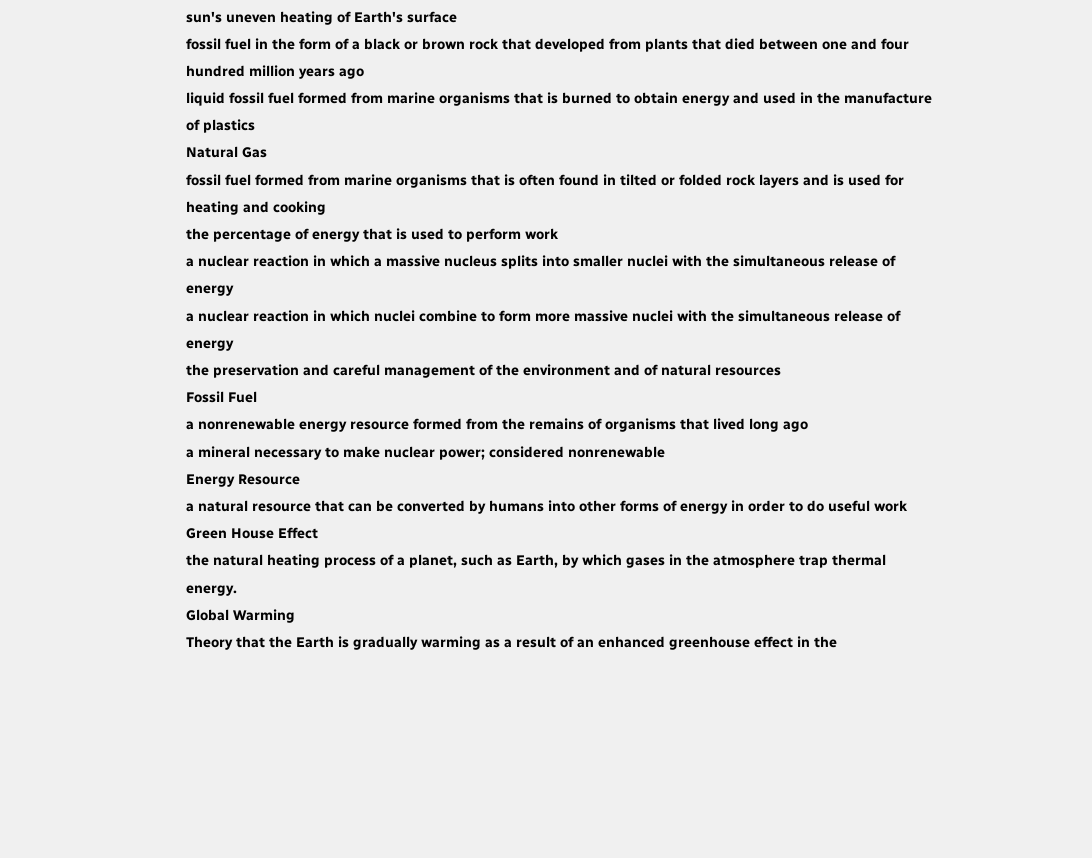sun's uneven heating of Earth's surface
fossil fuel in the form of a black or brown rock that developed from plants that died between one and four hundred million years ago
liquid fossil fuel formed from marine organisms that is burned to obtain energy and used in the manufacture of plastics
Natural Gas
fossil fuel formed from marine organisms that is often found in tilted or folded rock layers and is used for heating and cooking
the percentage of energy that is used to perform work
a nuclear reaction in which a massive nucleus splits into smaller nuclei with the simultaneous release of energy
a nuclear reaction in which nuclei combine to form more massive nuclei with the simultaneous release of energy
the preservation and careful management of the environment and of natural resources
Fossil Fuel
a nonrenewable energy resource formed from the remains of organisms that lived long ago
a mineral necessary to make nuclear power; considered nonrenewable
Energy Resource
a natural resource that can be converted by humans into other forms of energy in order to do useful work
Green House Effect
the natural heating process of a planet, such as Earth, by which gases in the atmosphere trap thermal energy.
Global Warming
Theory that the Earth is gradually warming as a result of an enhanced greenhouse effect in the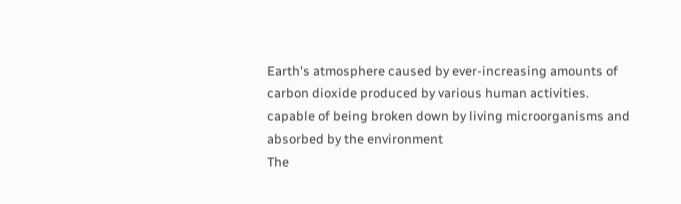Earth's atmosphere caused by ever-increasing amounts of carbon dioxide produced by various human activities.
capable of being broken down by living microorganisms and absorbed by the environment
The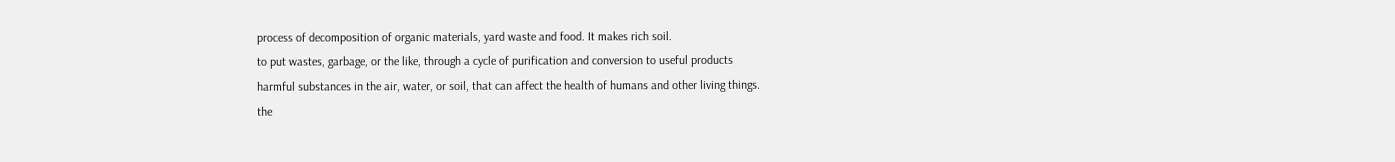process of decomposition of organic materials, yard waste and food. It makes rich soil.
to put wastes, garbage, or the like, through a cycle of purification and conversion to useful products
harmful substances in the air, water, or soil, that can affect the health of humans and other living things.
the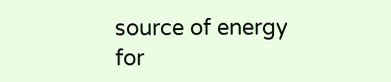source of energy for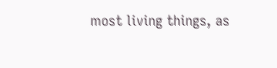most living things, as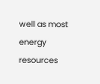well as most energy resources